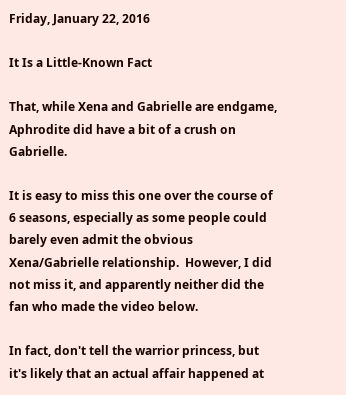Friday, January 22, 2016

It Is a Little-Known Fact

That, while Xena and Gabrielle are endgame, Aphrodite did have a bit of a crush on Gabrielle.

It is easy to miss this one over the course of 6 seasons, especially as some people could barely even admit the obvious Xena/Gabrielle relationship.  However, I did not miss it, and apparently neither did the fan who made the video below.

In fact, don't tell the warrior princess, but it's likely that an actual affair happened at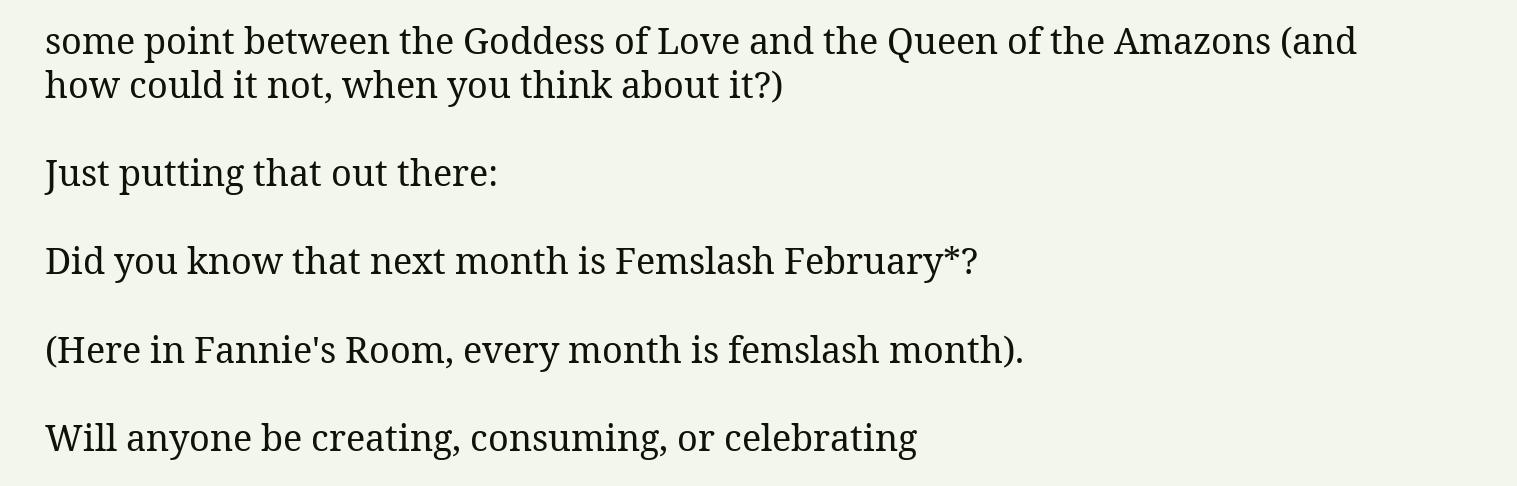some point between the Goddess of Love and the Queen of the Amazons (and how could it not, when you think about it?)

Just putting that out there:

Did you know that next month is Femslash February*?

(Here in Fannie's Room, every month is femslash month).

Will anyone be creating, consuming, or celebrating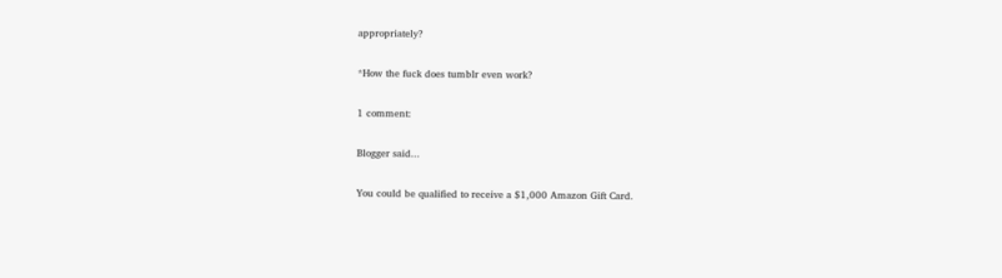appropriately?

*How the fuck does tumblr even work?

1 comment:

Blogger said...

You could be qualified to receive a $1,000 Amazon Gift Card.